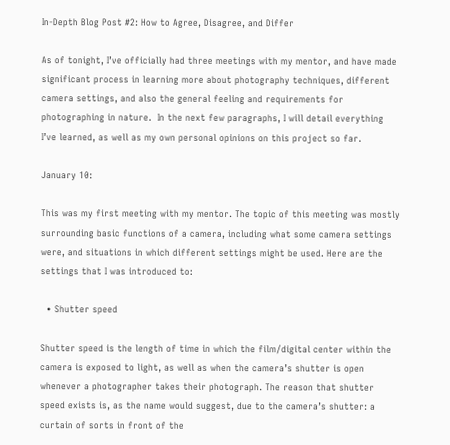In-Depth Blog Post #2: How to Agree, Disagree, and Differ

As of tonight, I’ve officially had three meetings with my mentor, and have made significant process in learning more about photography techniques, different camera settings, and also the general feeling and requirements for photographing in nature.  In the next few paragraphs, I will detail everything I’ve learned, as well as my own personal opinions on this project so far.

January 10:

This was my first meeting with my mentor. The topic of this meeting was mostly surrounding basic functions of a camera, including what some camera settings were, and situations in which different settings might be used. Here are the settings that I was introduced to:

  • Shutter speed

Shutter speed is the length of time in which the film/digital center within the camera is exposed to light, as well as when the camera’s shutter is open whenever a photographer takes their photograph. The reason that shutter speed exists is, as the name would suggest, due to the camera’s shutter: a curtain of sorts in front of the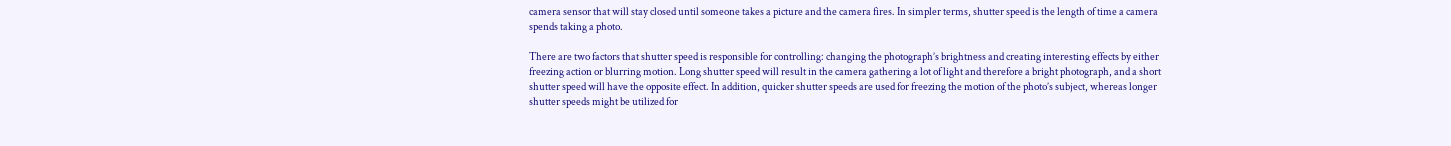camera sensor that will stay closed until someone takes a picture and the camera fires. In simpler terms, shutter speed is the length of time a camera spends taking a photo.

There are two factors that shutter speed is responsible for controlling: changing the photograph’s brightness and creating interesting effects by either freezing action or blurring motion. Long shutter speed will result in the camera gathering a lot of light and therefore a bright photograph, and a short shutter speed will have the opposite effect. In addition, quicker shutter speeds are used for freezing the motion of the photo’s subject, whereas longer shutter speeds might be utilized for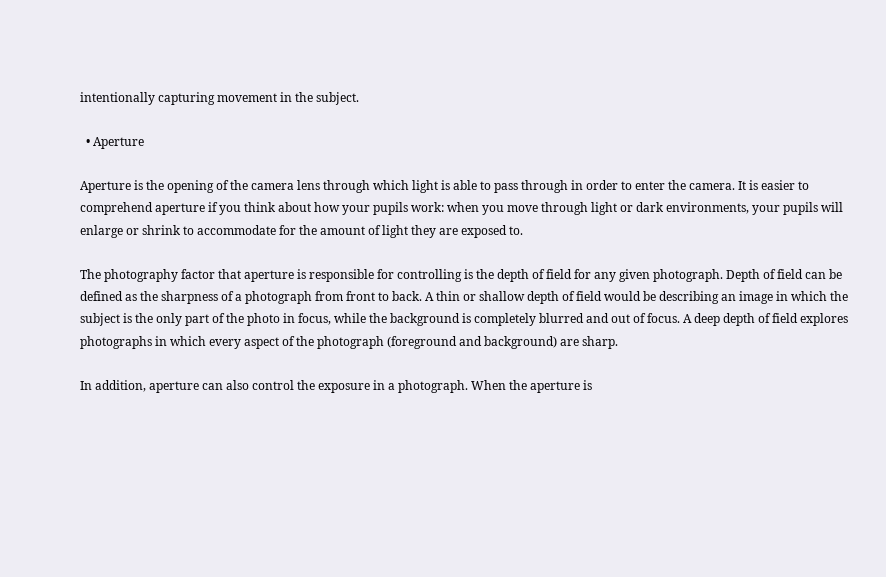intentionally capturing movement in the subject.

  • Aperture

Aperture is the opening of the camera lens through which light is able to pass through in order to enter the camera. It is easier to comprehend aperture if you think about how your pupils work: when you move through light or dark environments, your pupils will enlarge or shrink to accommodate for the amount of light they are exposed to.

The photography factor that aperture is responsible for controlling is the depth of field for any given photograph. Depth of field can be defined as the sharpness of a photograph from front to back. A thin or shallow depth of field would be describing an image in which the subject is the only part of the photo in focus, while the background is completely blurred and out of focus. A deep depth of field explores photographs in which every aspect of the photograph (foreground and background) are sharp.

In addition, aperture can also control the exposure in a photograph. When the aperture is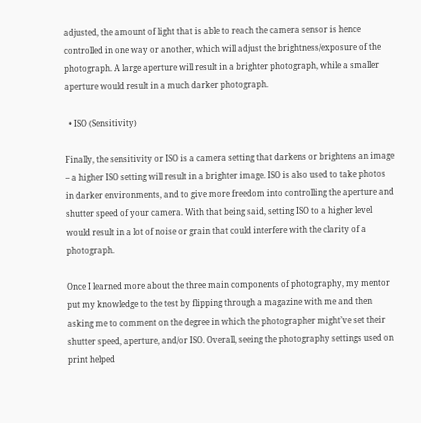adjusted, the amount of light that is able to reach the camera sensor is hence controlled in one way or another, which will adjust the brightness/exposure of the photograph. A large aperture will result in a brighter photograph, while a smaller aperture would result in a much darker photograph.

  • ISO (Sensitivity)

Finally, the sensitivity or ISO is a camera setting that darkens or brightens an image – a higher ISO setting will result in a brighter image. ISO is also used to take photos in darker environments, and to give more freedom into controlling the aperture and shutter speed of your camera. With that being said, setting ISO to a higher level would result in a lot of noise or grain that could interfere with the clarity of a photograph.

Once I learned more about the three main components of photography, my mentor put my knowledge to the test by flipping through a magazine with me and then asking me to comment on the degree in which the photographer might’ve set their shutter speed, aperture, and/or ISO. Overall, seeing the photography settings used on print helped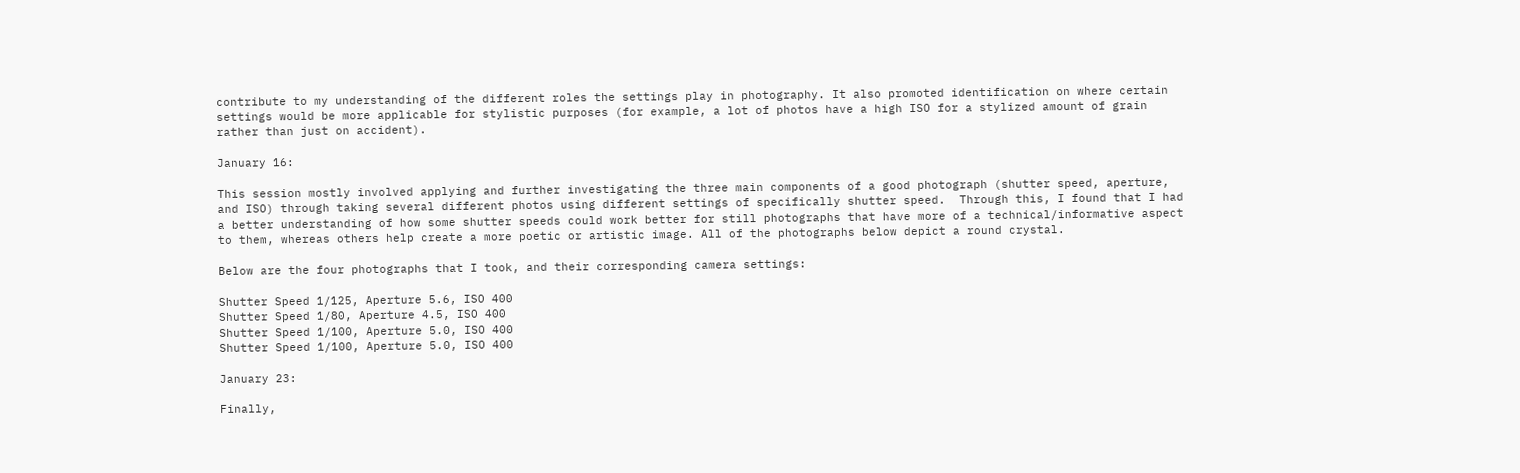contribute to my understanding of the different roles the settings play in photography. It also promoted identification on where certain settings would be more applicable for stylistic purposes (for example, a lot of photos have a high ISO for a stylized amount of grain rather than just on accident).

January 16:

This session mostly involved applying and further investigating the three main components of a good photograph (shutter speed, aperture, and ISO) through taking several different photos using different settings of specifically shutter speed.  Through this, I found that I had a better understanding of how some shutter speeds could work better for still photographs that have more of a technical/informative aspect to them, whereas others help create a more poetic or artistic image. All of the photographs below depict a round crystal.

Below are the four photographs that I took, and their corresponding camera settings:

Shutter Speed 1/125, Aperture 5.6, ISO 400
Shutter Speed 1/80, Aperture 4.5, ISO 400
Shutter Speed 1/100, Aperture 5.0, ISO 400
Shutter Speed 1/100, Aperture 5.0, ISO 400

January 23:

Finally,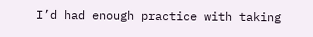I’d had enough practice with taking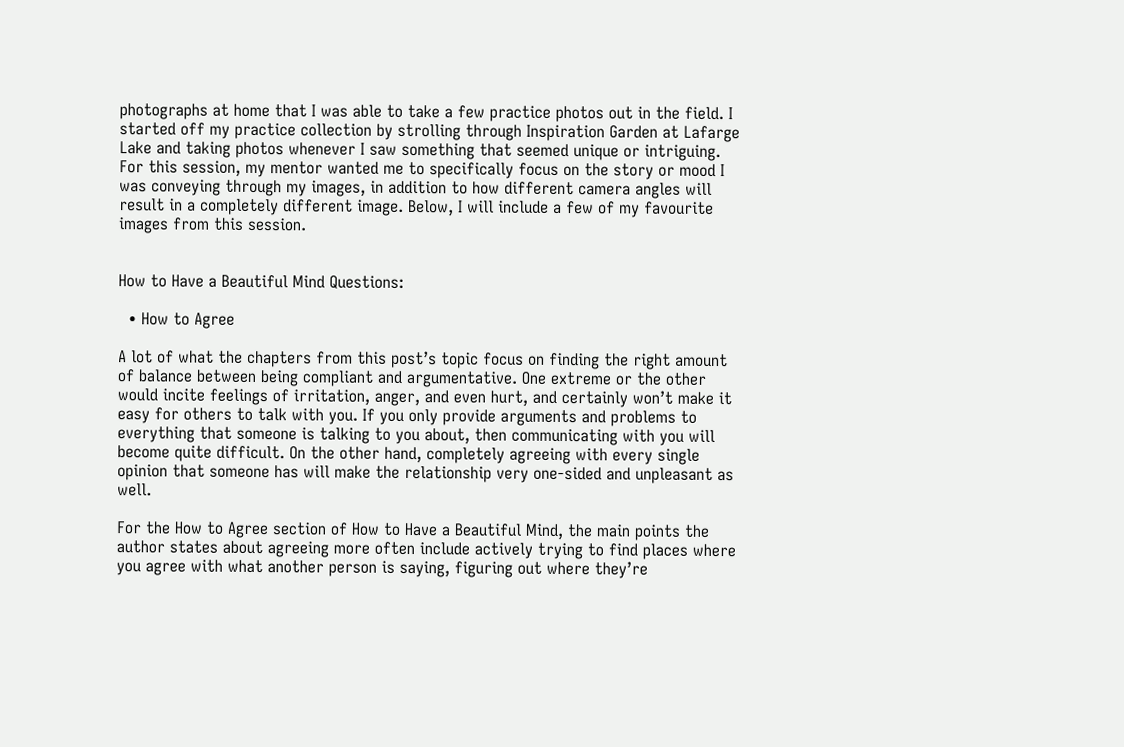photographs at home that I was able to take a few practice photos out in the field. I started off my practice collection by strolling through Inspiration Garden at Lafarge Lake and taking photos whenever I saw something that seemed unique or intriguing. For this session, my mentor wanted me to specifically focus on the story or mood I was conveying through my images, in addition to how different camera angles will result in a completely different image. Below, I will include a few of my favourite images from this session.


How to Have a Beautiful Mind Questions:

  • How to Agree

A lot of what the chapters from this post’s topic focus on finding the right amount of balance between being compliant and argumentative. One extreme or the other would incite feelings of irritation, anger, and even hurt, and certainly won’t make it easy for others to talk with you. If you only provide arguments and problems to everything that someone is talking to you about, then communicating with you will become quite difficult. On the other hand, completely agreeing with every single opinion that someone has will make the relationship very one-sided and unpleasant as well.

For the How to Agree section of How to Have a Beautiful Mind, the main points the author states about agreeing more often include actively trying to find places where you agree with what another person is saying, figuring out where they’re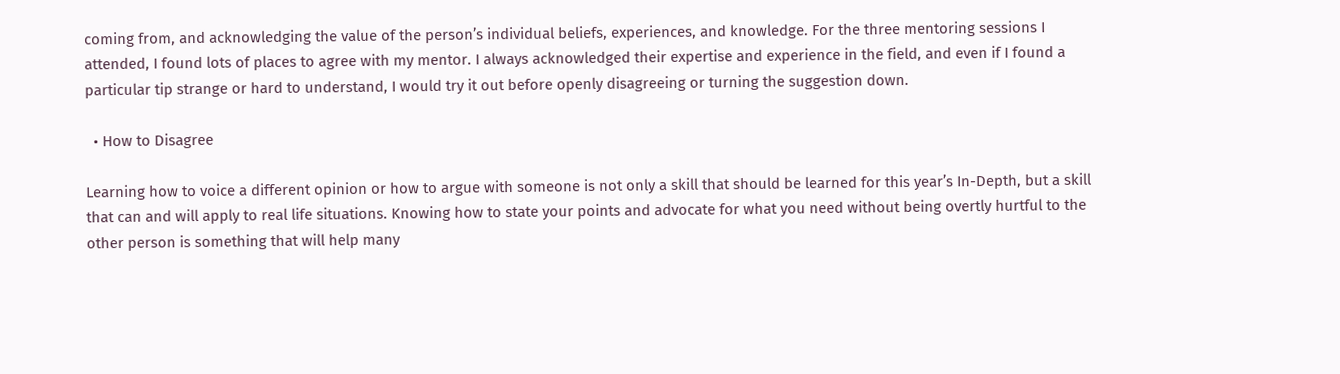coming from, and acknowledging the value of the person’s individual beliefs, experiences, and knowledge. For the three mentoring sessions I attended, I found lots of places to agree with my mentor. I always acknowledged their expertise and experience in the field, and even if I found a particular tip strange or hard to understand, I would try it out before openly disagreeing or turning the suggestion down.

  • How to Disagree

Learning how to voice a different opinion or how to argue with someone is not only a skill that should be learned for this year’s In-Depth, but a skill that can and will apply to real life situations. Knowing how to state your points and advocate for what you need without being overtly hurtful to the other person is something that will help many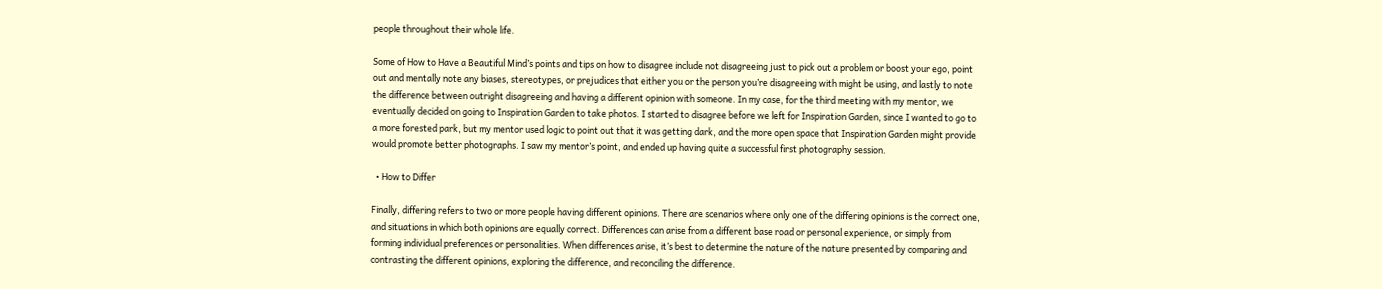people throughout their whole life.

Some of How to Have a Beautiful Mind’s points and tips on how to disagree include not disagreeing just to pick out a problem or boost your ego, point out and mentally note any biases, stereotypes, or prejudices that either you or the person you’re disagreeing with might be using, and lastly to note the difference between outright disagreeing and having a different opinion with someone. In my case, for the third meeting with my mentor, we eventually decided on going to Inspiration Garden to take photos. I started to disagree before we left for Inspiration Garden, since I wanted to go to a more forested park, but my mentor used logic to point out that it was getting dark, and the more open space that Inspiration Garden might provide would promote better photographs. I saw my mentor’s point, and ended up having quite a successful first photography session.

  • How to Differ

Finally, differing refers to two or more people having different opinions. There are scenarios where only one of the differing opinions is the correct one, and situations in which both opinions are equally correct. Differences can arise from a different base road or personal experience, or simply from forming individual preferences or personalities. When differences arise, it’s best to determine the nature of the nature presented by comparing and contrasting the different opinions, exploring the difference, and reconciling the difference.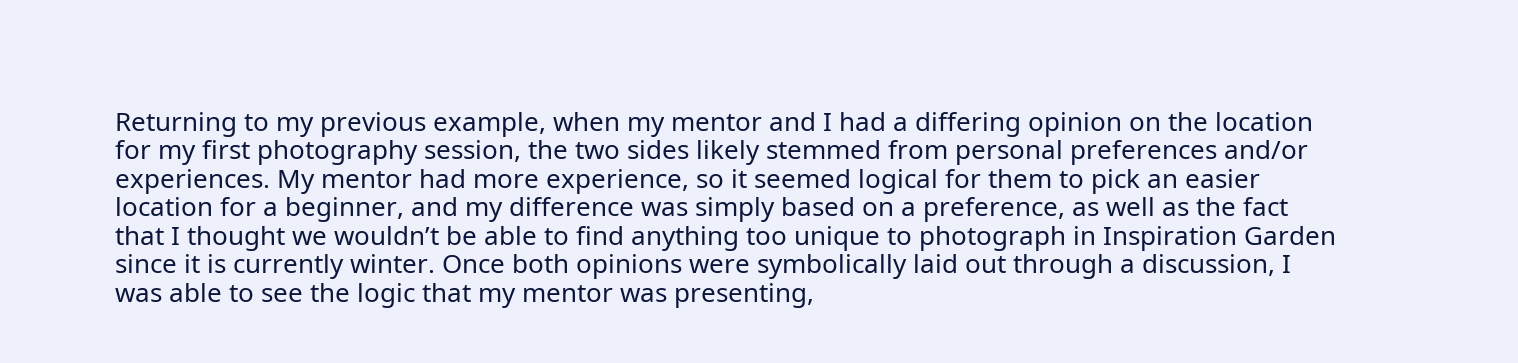Returning to my previous example, when my mentor and I had a differing opinion on the location for my first photography session, the two sides likely stemmed from personal preferences and/or experiences. My mentor had more experience, so it seemed logical for them to pick an easier location for a beginner, and my difference was simply based on a preference, as well as the fact that I thought we wouldn’t be able to find anything too unique to photograph in Inspiration Garden since it is currently winter. Once both opinions were symbolically laid out through a discussion, I was able to see the logic that my mentor was presenting,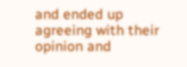and ended up agreeing with their opinion and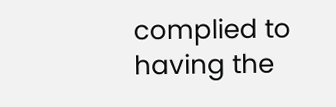complied to having the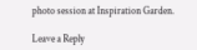photo session at Inspiration Garden.

Leave a Reply